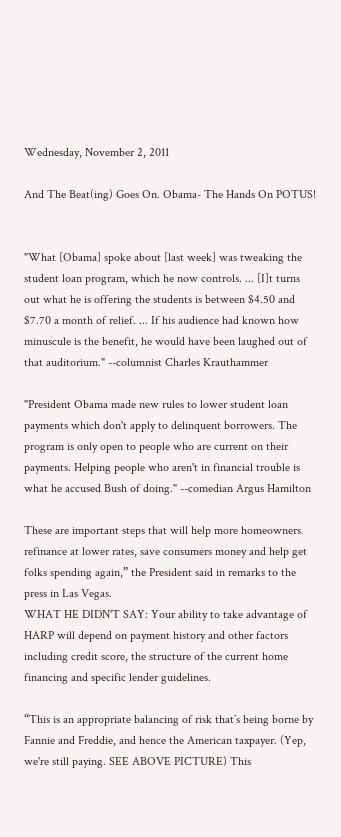Wednesday, November 2, 2011

And The Beat(ing) Goes On. Obama- The Hands On POTUS!


"What [Obama] spoke about [last week] was tweaking the student loan program, which he now controls. ... [I]t turns out what he is offering the students is between $4.50 and $7.70 a month of relief. ... If his audience had known how minuscule is the benefit, he would have been laughed out of that auditorium." --columnist Charles Krauthammer

"President Obama made new rules to lower student loan payments which don't apply to delinquent borrowers. The program is only open to people who are current on their payments. Helping people who aren't in financial trouble is what he accused Bush of doing." --comedian Argus Hamilton

These are important steps that will help more homeowners refinance at lower rates, save consumers money and help get folks spending again,” the President said in remarks to the press in Las Vegas.
WHAT HE DIDN'T SAY: Your ability to take advantage of HARP will depend on payment history and other factors including credit score, the structure of the current home financing and specific lender guidelines.

“This is an appropriate balancing of risk that’s being borne by Fannie and Freddie, and hence the American taxpayer. (Yep, we're still paying. SEE ABOVE PICTURE) This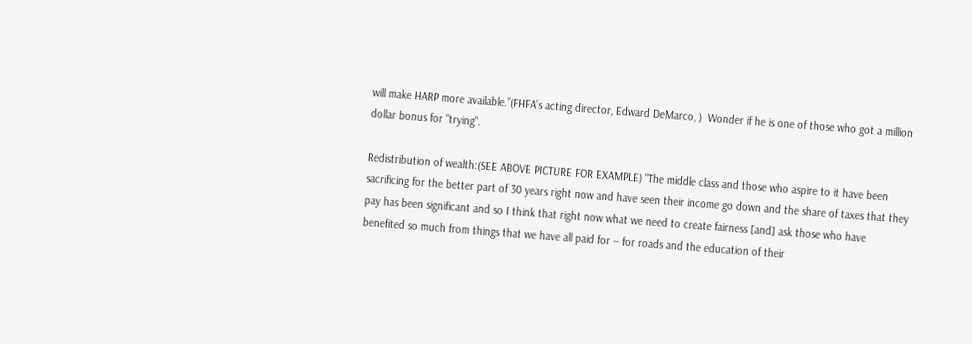will make HARP more available.”(FHFA’s acting director, Edward DeMarco, )  Wonder if he is one of those who got a million dollar bonus for "trying".

Redistribution of wealth:(SEE ABOVE PICTURE FOR EXAMPLE) "The middle class and those who aspire to it have been sacrificing for the better part of 30 years right now and have seen their income go down and the share of taxes that they pay has been significant and so I think that right now what we need to create fairness [and] ask those who have benefited so much from things that we have all paid for -- for roads and the education of their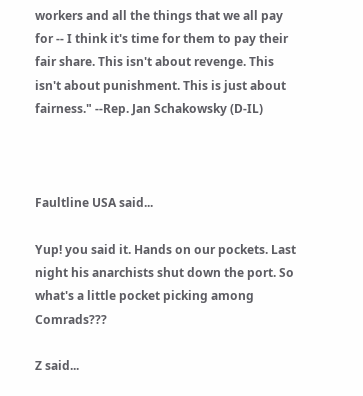workers and all the things that we all pay for -- I think it's time for them to pay their fair share. This isn't about revenge. This isn't about punishment. This is just about fairness." --Rep. Jan Schakowsky (D-IL)



Faultline USA said...

Yup! you said it. Hands on our pockets. Last night his anarchists shut down the port. So what's a little pocket picking among Comrads???

Z said...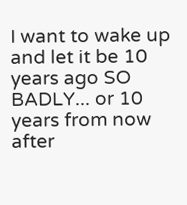I want to wake up and let it be 10 years ago SO BADLY... or 10 years from now after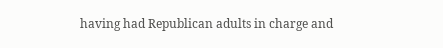having had Republican adults in charge and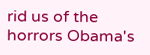rid us of the horrors Obama's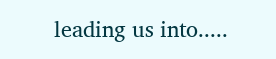leading us into.....